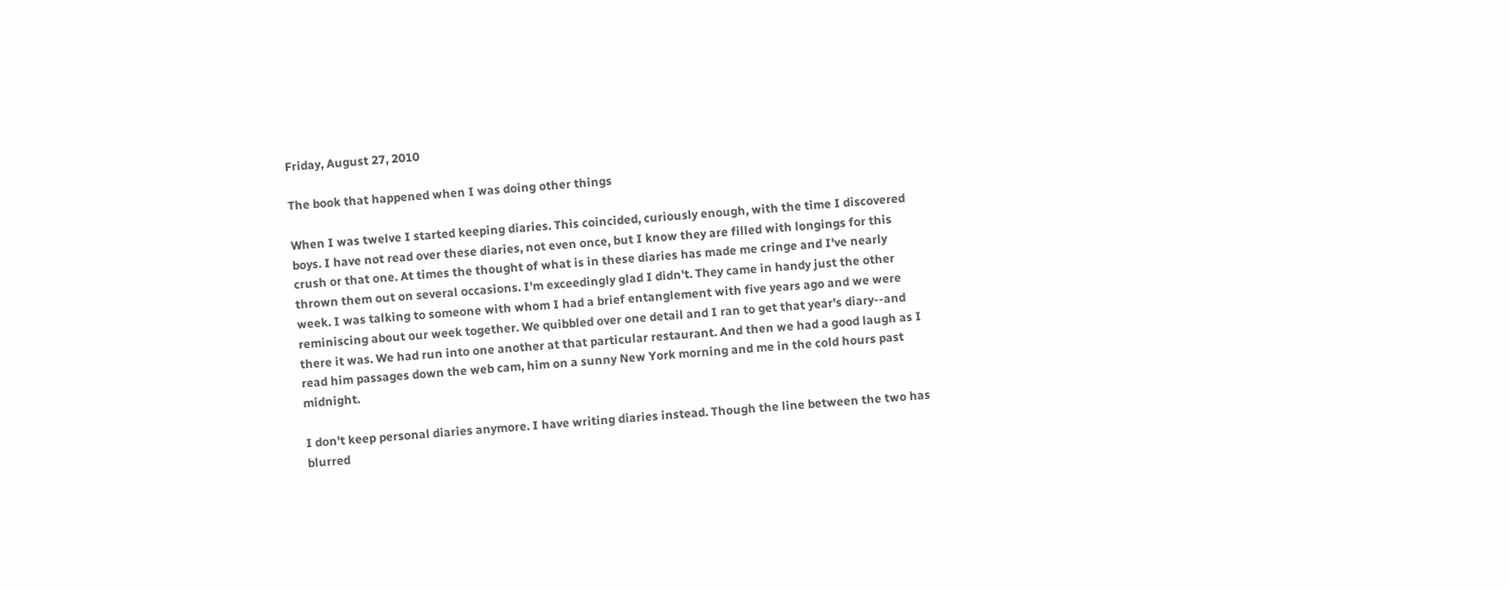Friday, August 27, 2010

The book that happened when I was doing other things

When I was twelve I started keeping diaries. This coincided, curiously enough, with the time I discovered boys. I have not read over these diaries, not even once, but I know they are filled with longings for this crush or that one. At times the thought of what is in these diaries has made me cringe and I've nearly thrown them out on several occasions. I'm exceedingly glad I didn't. They came in handy just the other week. I was talking to someone with whom I had a brief entanglement with five years ago and we were reminiscing about our week together. We quibbled over one detail and I ran to get that year's diary--and there it was. We had run into one another at that particular restaurant. And then we had a good laugh as I read him passages down the web cam, him on a sunny New York morning and me in the cold hours past midnight.

I don't keep personal diaries anymore. I have writing diaries instead. Though the line between the two has blurred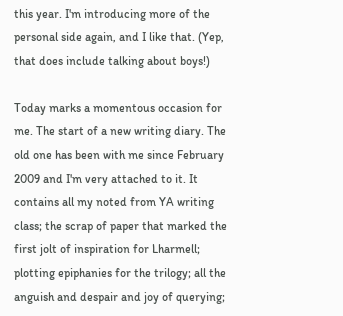this year. I'm introducing more of the personal side again, and I like that. (Yep, that does include talking about boys!)

Today marks a momentous occasion for me. The start of a new writing diary. The old one has been with me since February 2009 and I'm very attached to it. It contains all my noted from YA writing class; the scrap of paper that marked the first jolt of inspiration for Lharmell; plotting epiphanies for the trilogy; all the anguish and despair and joy of querying;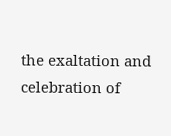the exaltation and celebration of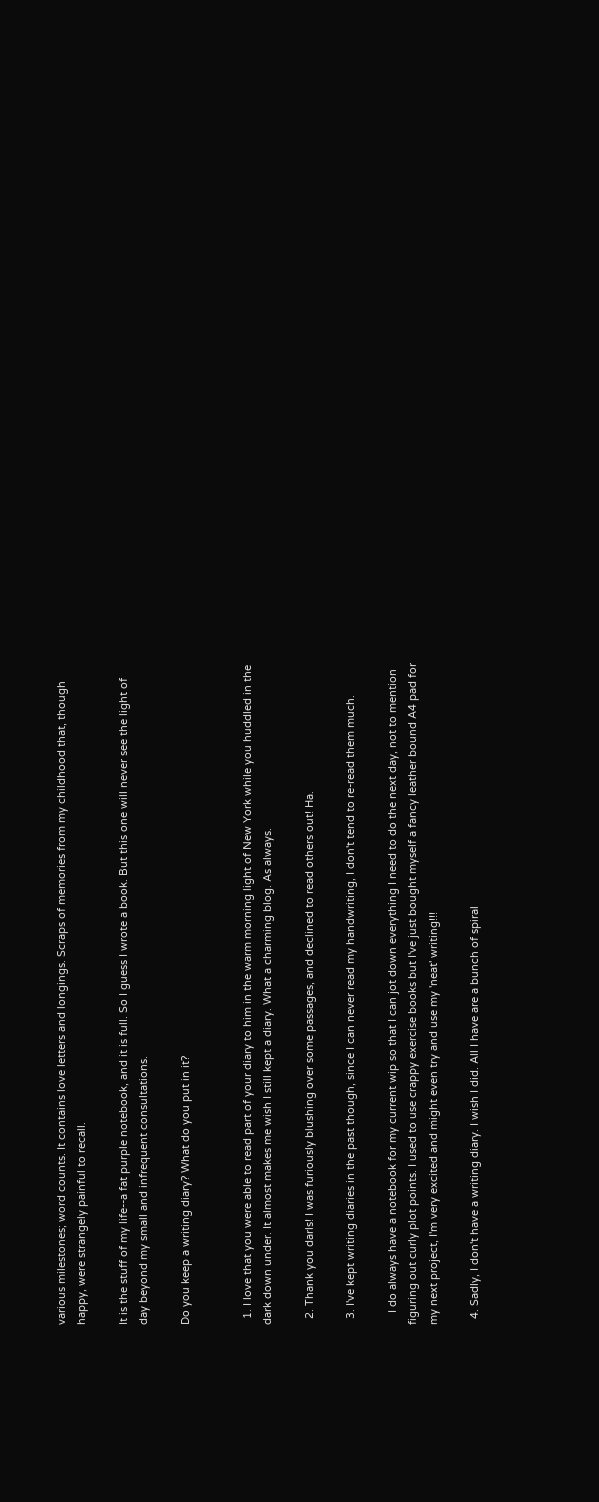various milestones; word counts. It contains love letters and longings. Scraps of memories from my childhood that, though happy, were strangely painful to recall.

It is the stuff of my life--a fat purple notebook, and it is full. So I guess I wrote a book. But this one will never see the light of day beyond my small and infrequent consultations.

Do you keep a writing diary? What do you put in it?


  1. I love that you were able to read part of your diary to him in the warm morning light of New York while you huddled in the dark down under. It almost makes me wish I still kept a diary. What a charming blog. As always.

  2. Thank you darls! I was furiously blushing over some passages, and declined to read others out! Ha.

  3. I've kept writing diaries in the past though, since I can never read my handwriting, I don't tend to re-read them much.

    I do always have a notebook for my current wip so that I can jot down everything I need to do the next day, not to mention figuring out curly plot points. I used to use crappy exercise books but I've just bought myself a fancy leather bound A4 pad for my next project, I'm very excited and might even try and use my 'neat' writing!!!

  4. Sadly, I don't have a writing diary. I wish I did. All I have are a bunch of spiral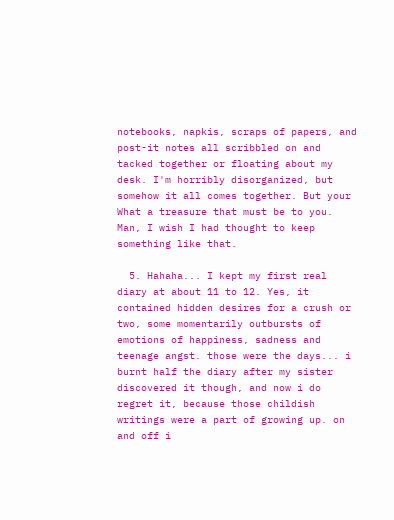notebooks, napkis, scraps of papers, and post-it notes all scribbled on and tacked together or floating about my desk. I'm horribly disorganized, but somehow it all comes together. But your What a treasure that must be to you. Man, I wish I had thought to keep something like that.

  5. Hahaha... I kept my first real diary at about 11 to 12. Yes, it contained hidden desires for a crush or two, some momentarily outbursts of emotions of happiness, sadness and teenage angst. those were the days... i burnt half the diary after my sister discovered it though, and now i do regret it, because those childish writings were a part of growing up. on and off i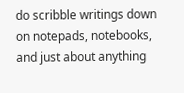do scribble writings down on notepads, notebooks, and just about anything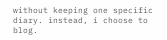without keeping one specific diary. instead, i choose to blog.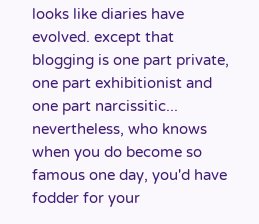looks like diaries have evolved. except that blogging is one part private, one part exhibitionist and one part narcissitic... nevertheless, who knows when you do become so famous one day, you'd have fodder for your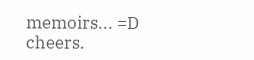memoirs... =D cheers.